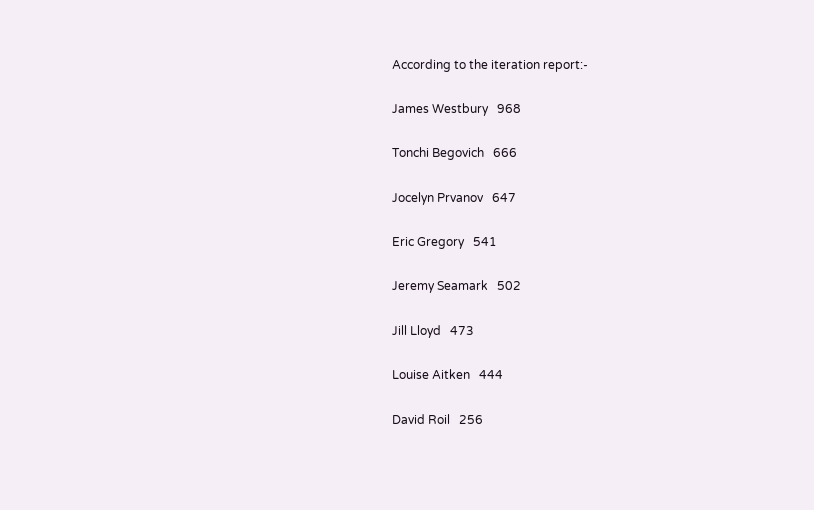According to the iteration report:-

James Westbury   968

Tonchi Begovich   666

Jocelyn Prvanov   647

Eric Gregory   541

Jeremy Seamark   502

Jill Lloyd   473

Louise Aitken   444

David Roil   256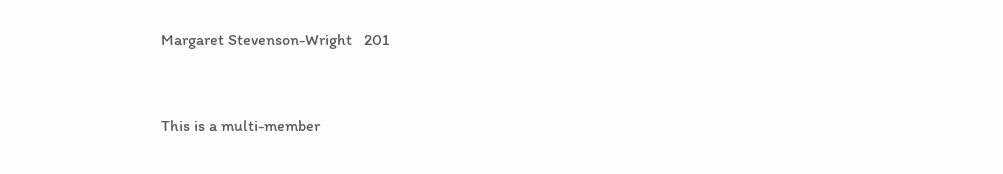Margaret Stevenson-Wright   201


This is a multi-member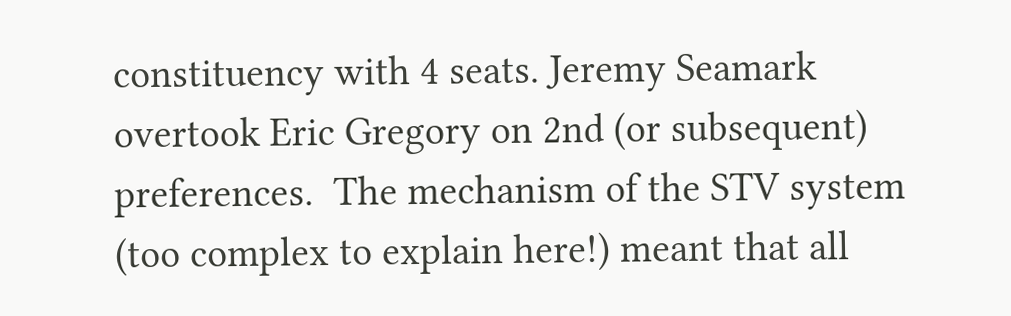constituency with 4 seats. Jeremy Seamark overtook Eric Gregory on 2nd (or subsequent) preferences.  The mechanism of the STV system (too complex to explain here!) meant that all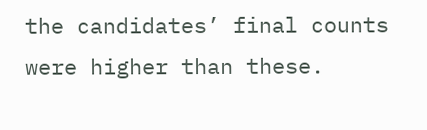the candidates’ final counts were higher than these.